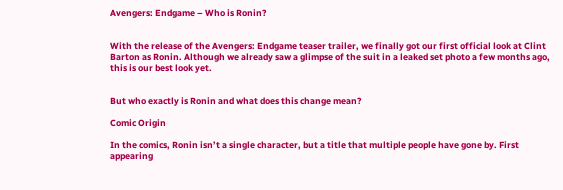Avengers: Endgame – Who is Ronin?


With the release of the Avengers: Endgame teaser trailer, we finally got our first official look at Clint Barton as Ronin. Although we already saw a glimpse of the suit in a leaked set photo a few months ago, this is our best look yet.


But who exactly is Ronin and what does this change mean?

Comic Origin

In the comics, Ronin isn’t a single character, but a title that multiple people have gone by. First appearing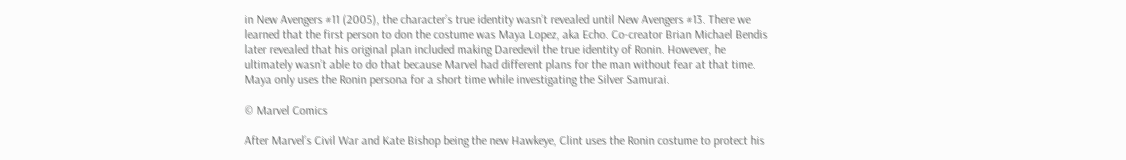in New Avengers #11 (2005), the character’s true identity wasn’t revealed until New Avengers #13. There we learned that the first person to don the costume was Maya Lopez, aka Echo. Co-creator Brian Michael Bendis later revealed that his original plan included making Daredevil the true identity of Ronin. However, he ultimately wasn’t able to do that because Marvel had different plans for the man without fear at that time. Maya only uses the Ronin persona for a short time while investigating the Silver Samurai.

© Marvel Comics

After Marvel’s Civil War and Kate Bishop being the new Hawkeye, Clint uses the Ronin costume to protect his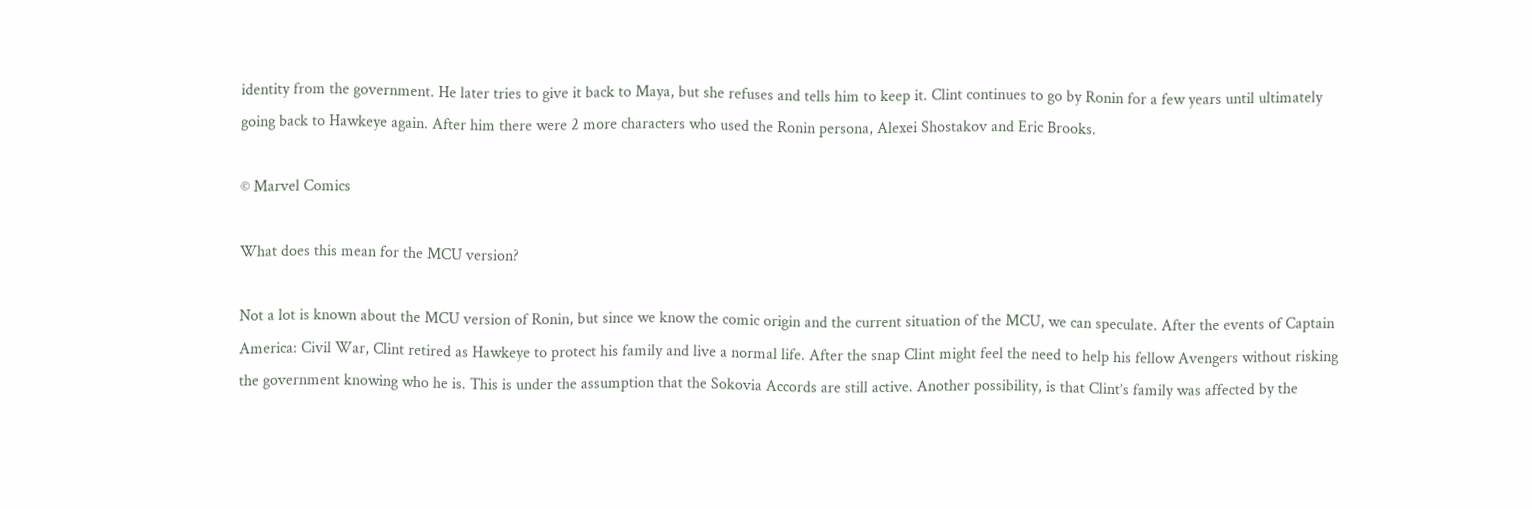identity from the government. He later tries to give it back to Maya, but she refuses and tells him to keep it. Clint continues to go by Ronin for a few years until ultimately going back to Hawkeye again. After him there were 2 more characters who used the Ronin persona, Alexei Shostakov and Eric Brooks.

© Marvel Comics

What does this mean for the MCU version?

Not a lot is known about the MCU version of Ronin, but since we know the comic origin and the current situation of the MCU, we can speculate. After the events of Captain America: Civil War, Clint retired as Hawkeye to protect his family and live a normal life. After the snap Clint might feel the need to help his fellow Avengers without risking the government knowing who he is. This is under the assumption that the Sokovia Accords are still active. Another possibility, is that Clint’s family was affected by the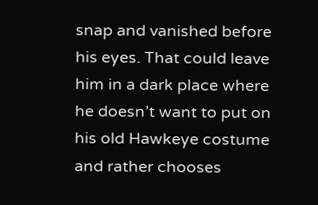snap and vanished before his eyes. That could leave him in a dark place where he doesn’t want to put on his old Hawkeye costume and rather chooses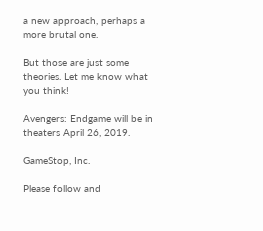a new approach, perhaps a more brutal one.

But those are just some theories. Let me know what you think!

Avengers: Endgame will be in theaters April 26, 2019.

GameStop, Inc.

Please follow and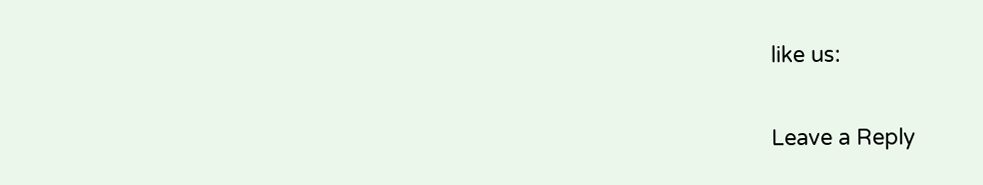like us:

Leave a Reply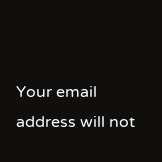Your email address will not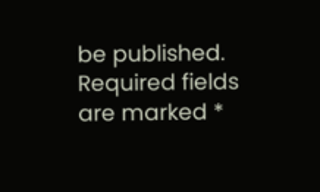be published. Required fields are marked *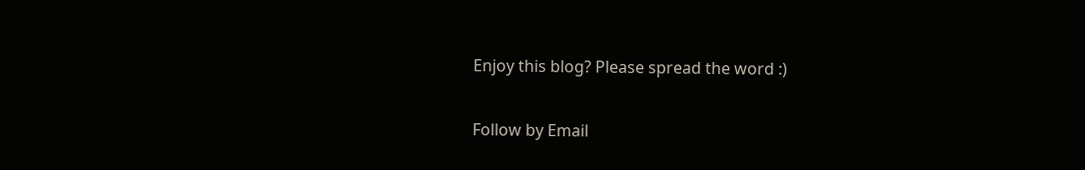Enjoy this blog? Please spread the word :)

Follow by Email